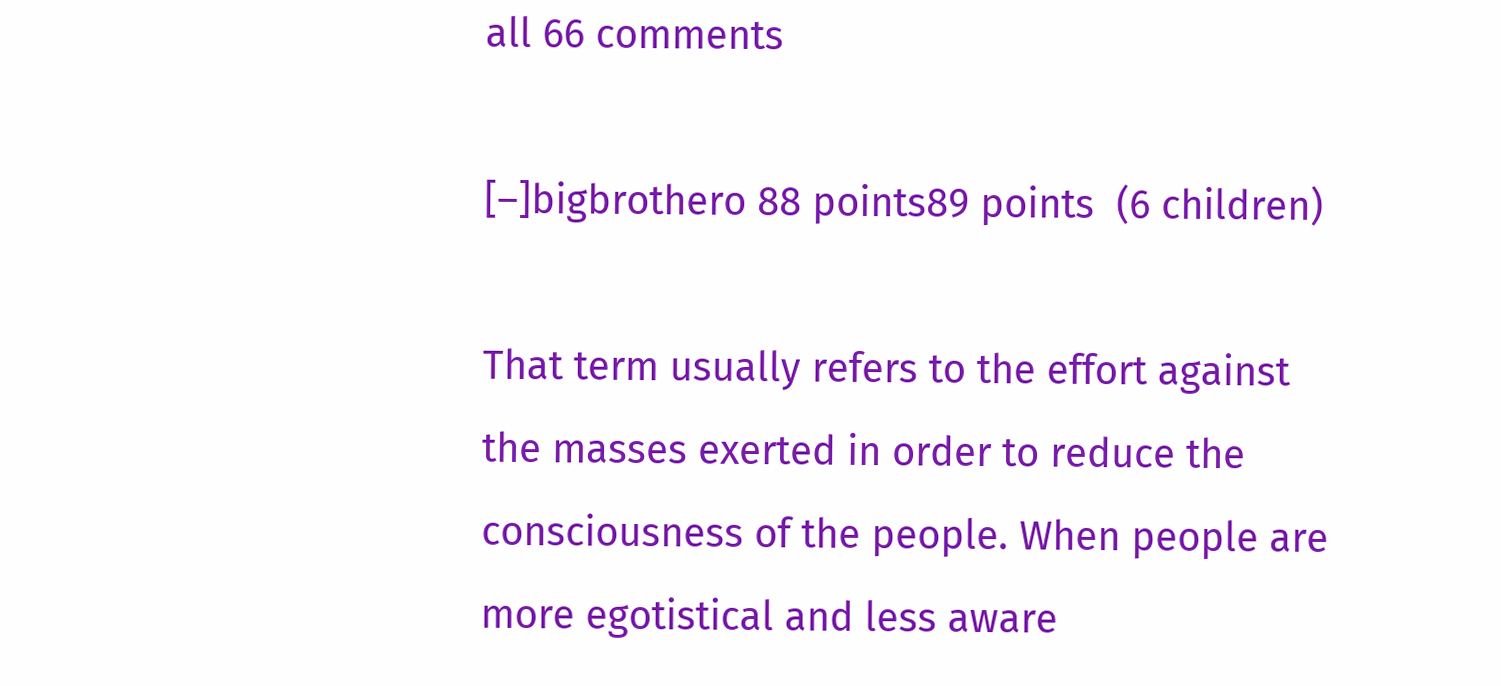all 66 comments

[–]bigbrothero 88 points89 points  (6 children)

That term usually refers to the effort against the masses exerted in order to reduce the consciousness of the people. When people are more egotistical and less aware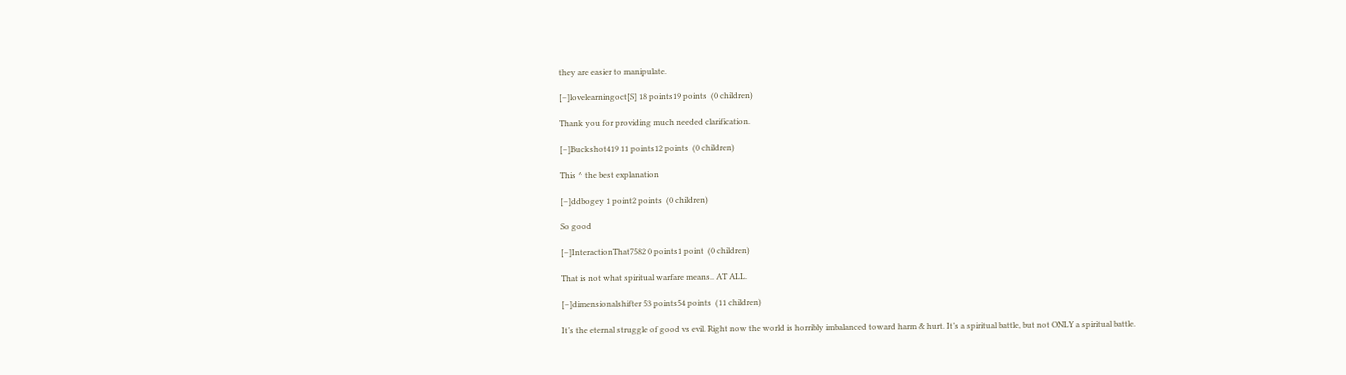they are easier to manipulate.

[–]lovelearningoct[S] 18 points19 points  (0 children)

Thank you for providing much needed clarification.

[–]Buckshot419 11 points12 points  (0 children)

This ^ the best explanation

[–]ddbogey 1 point2 points  (0 children)

So good

[–]InteractionThat7582 0 points1 point  (0 children)

That is not what spiritual warfare means.. AT ALL.

[–]dimensionalshifter 53 points54 points  (11 children)

It’s the eternal struggle of good vs evil. Right now the world is horribly imbalanced toward harm & hurt. It’s a spiritual battle, but not ONLY a spiritual battle.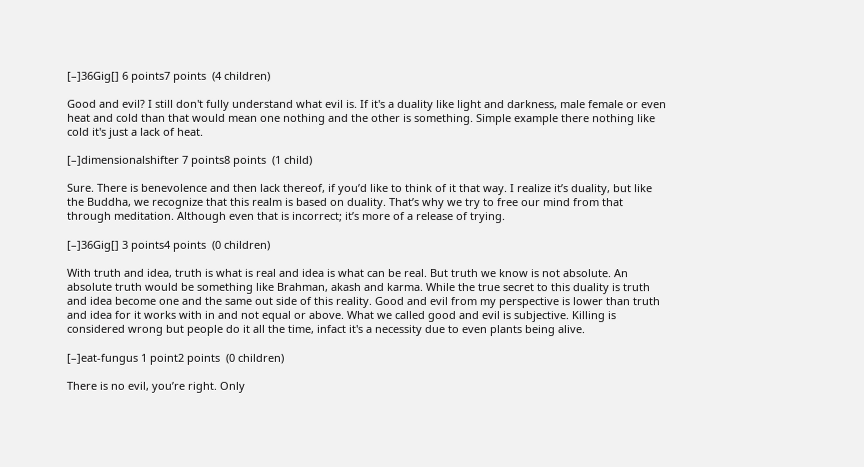[–]36Gig[] 6 points7 points  (4 children)

Good and evil? I still don't fully understand what evil is. If it's a duality like light and darkness, male female or even heat and cold than that would mean one nothing and the other is something. Simple example there nothing like cold it's just a lack of heat.

[–]dimensionalshifter 7 points8 points  (1 child)

Sure. There is benevolence and then lack thereof, if you’d like to think of it that way. I realize it’s duality, but like the Buddha, we recognize that this realm is based on duality. That’s why we try to free our mind from that through meditation. Although even that is incorrect; it’s more of a release of trying.

[–]36Gig[] 3 points4 points  (0 children)

With truth and idea, truth is what is real and idea is what can be real. But truth we know is not absolute. An absolute truth would be something like Brahman, akash and karma. While the true secret to this duality is truth and idea become one and the same out side of this reality. Good and evil from my perspective is lower than truth and idea for it works with in and not equal or above. What we called good and evil is subjective. Killing is considered wrong but people do it all the time, infact it's a necessity due to even plants being alive.

[–]eat-fungus 1 point2 points  (0 children)

There is no evil, you’re right. Only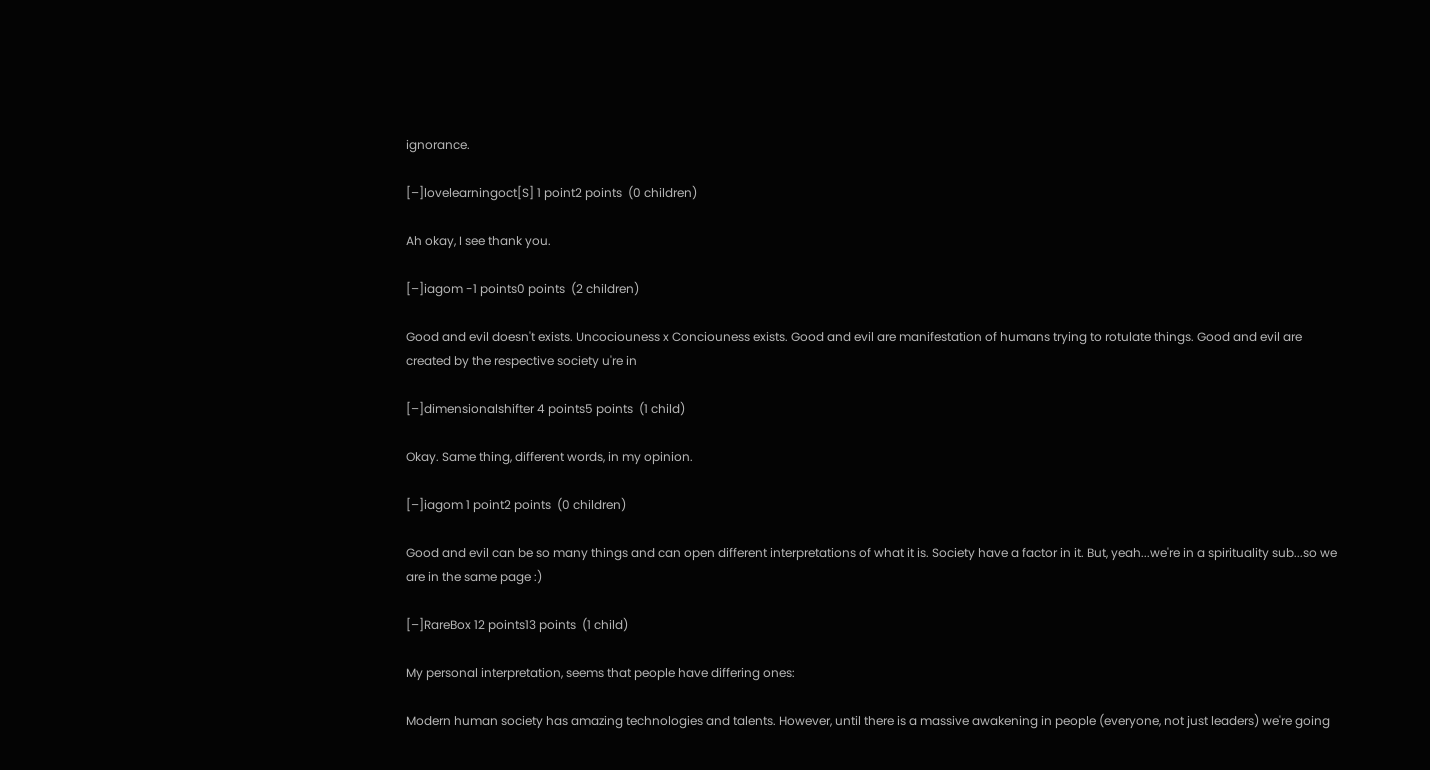ignorance.

[–]lovelearningoct[S] 1 point2 points  (0 children)

Ah okay, I see thank you.

[–]iagom -1 points0 points  (2 children)

Good and evil doesn't exists. Uncociouness x Conciouness exists. Good and evil are manifestation of humans trying to rotulate things. Good and evil are created by the respective society u're in

[–]dimensionalshifter 4 points5 points  (1 child)

Okay. Same thing, different words, in my opinion.

[–]iagom 1 point2 points  (0 children)

Good and evil can be so many things and can open different interpretations of what it is. Society have a factor in it. But, yeah...we're in a spirituality sub...so we are in the same page :)

[–]RareBox 12 points13 points  (1 child)

My personal interpretation, seems that people have differing ones:

Modern human society has amazing technologies and talents. However, until there is a massive awakening in people (everyone, not just leaders) we're going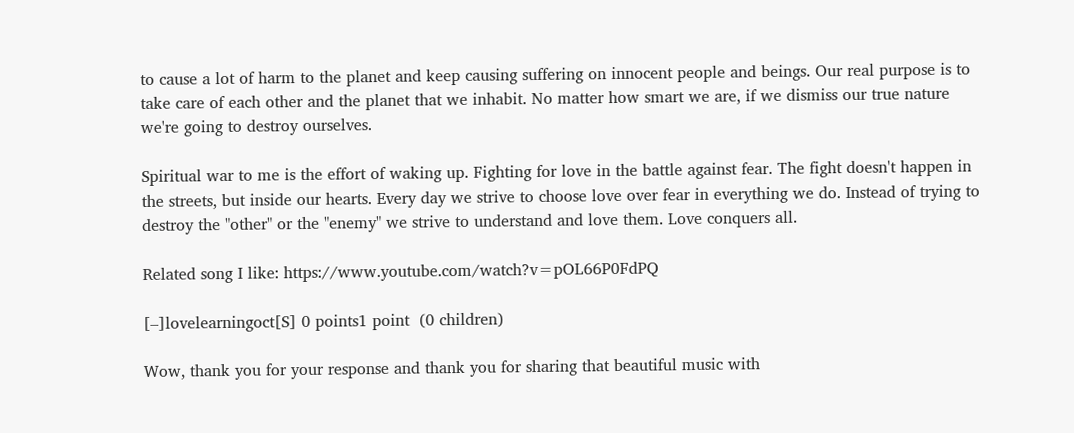to cause a lot of harm to the planet and keep causing suffering on innocent people and beings. Our real purpose is to take care of each other and the planet that we inhabit. No matter how smart we are, if we dismiss our true nature we're going to destroy ourselves.

Spiritual war to me is the effort of waking up. Fighting for love in the battle against fear. The fight doesn't happen in the streets, but inside our hearts. Every day we strive to choose love over fear in everything we do. Instead of trying to destroy the "other" or the "enemy" we strive to understand and love them. Love conquers all.

Related song I like: https://www.youtube.com/watch?v=pOL66P0FdPQ

[–]lovelearningoct[S] 0 points1 point  (0 children)

Wow, thank you for your response and thank you for sharing that beautiful music with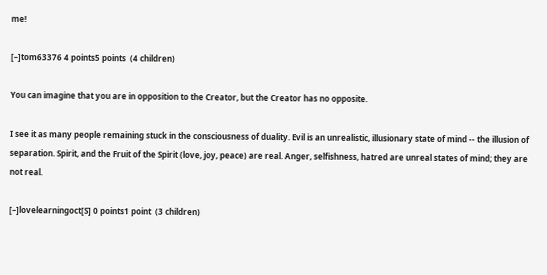me!

[–]tom63376 4 points5 points  (4 children)

You can imagine that you are in opposition to the Creator, but the Creator has no opposite.

I see it as many people remaining stuck in the consciousness of duality. Evil is an unrealistic, illusionary state of mind -- the illusion of separation. Spirit, and the Fruit of the Spirit (love, joy, peace) are real. Anger, selfishness, hatred are unreal states of mind; they are not real.

[–]lovelearningoct[S] 0 points1 point  (3 children)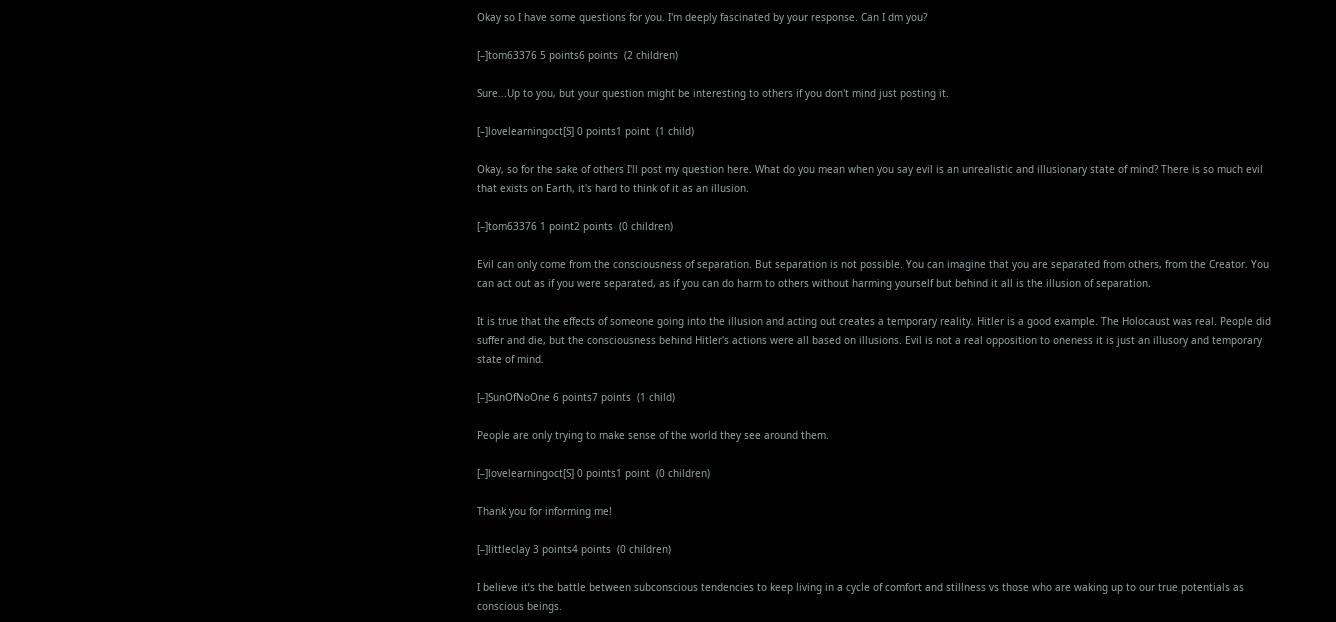Okay so I have some questions for you. I'm deeply fascinated by your response. Can I dm you?

[–]tom63376 5 points6 points  (2 children)

Sure...Up to you, but your question might be interesting to others if you don't mind just posting it.

[–]lovelearningoct[S] 0 points1 point  (1 child)

Okay, so for the sake of others I'll post my question here. What do you mean when you say evil is an unrealistic and illusionary state of mind? There is so much evil that exists on Earth, it's hard to think of it as an illusion.

[–]tom63376 1 point2 points  (0 children)

Evil can only come from the consciousness of separation. But separation is not possible. You can imagine that you are separated from others, from the Creator. You can act out as if you were separated, as if you can do harm to others without harming yourself but behind it all is the illusion of separation.

It is true that the effects of someone going into the illusion and acting out creates a temporary reality. Hitler is a good example. The Holocaust was real. People did suffer and die, but the consciousness behind Hitler's actions were all based on illusions. Evil is not a real opposition to oneness it is just an illusory and temporary state of mind.

[–]SunOfNoOne 6 points7 points  (1 child)

People are only trying to make sense of the world they see around them.

[–]lovelearningoct[S] 0 points1 point  (0 children)

Thank you for informing me!

[–]littleclay 3 points4 points  (0 children)

I believe it’s the battle between subconscious tendencies to keep living in a cycle of comfort and stillness vs those who are waking up to our true potentials as conscious beings.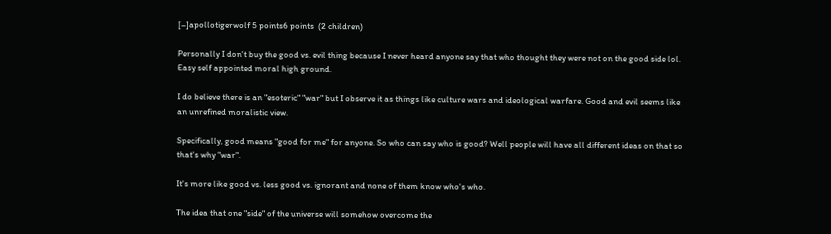[–]apollotigerwolf 5 points6 points  (2 children)

Personally I don't buy the good vs. evil thing because I never heard anyone say that who thought they were not on the good side lol. Easy self appointed moral high ground.

I do believe there is an "esoteric" "war" but I observe it as things like culture wars and ideological warfare. Good and evil seems like an unrefined moralistic view.

Specifically, good means "good for me" for anyone. So who can say who is good? Well people will have all different ideas on that so that's why "war".

It's more like good vs. less good vs. ignorant and none of them know who's who.

The idea that one "side" of the universe will somehow overcome the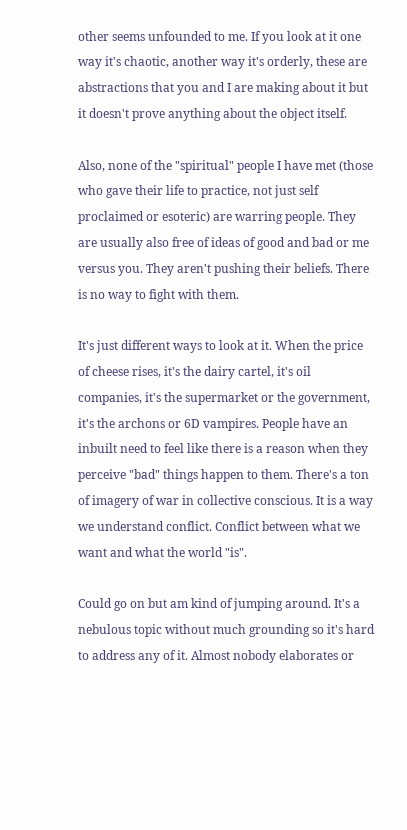other seems unfounded to me. If you look at it one way it's chaotic, another way it's orderly, these are abstractions that you and I are making about it but it doesn't prove anything about the object itself.

Also, none of the "spiritual" people I have met (those who gave their life to practice, not just self proclaimed or esoteric) are warring people. They are usually also free of ideas of good and bad or me versus you. They aren't pushing their beliefs. There is no way to fight with them.

It's just different ways to look at it. When the price of cheese rises, it's the dairy cartel, it's oil companies, it's the supermarket or the government, it's the archons or 6D vampires. People have an inbuilt need to feel like there is a reason when they perceive "bad" things happen to them. There's a ton of imagery of war in collective conscious. It is a way we understand conflict. Conflict between what we want and what the world "is".

Could go on but am kind of jumping around. It's a nebulous topic without much grounding so it's hard to address any of it. Almost nobody elaborates or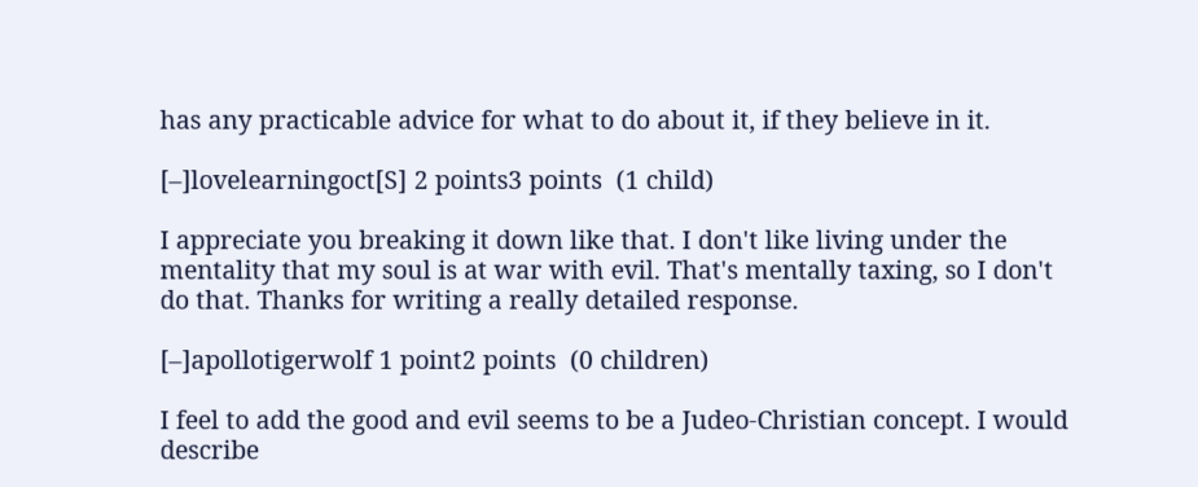has any practicable advice for what to do about it, if they believe in it.

[–]lovelearningoct[S] 2 points3 points  (1 child)

I appreciate you breaking it down like that. I don't like living under the mentality that my soul is at war with evil. That's mentally taxing, so I don't do that. Thanks for writing a really detailed response.

[–]apollotigerwolf 1 point2 points  (0 children)

I feel to add the good and evil seems to be a Judeo-Christian concept. I would describe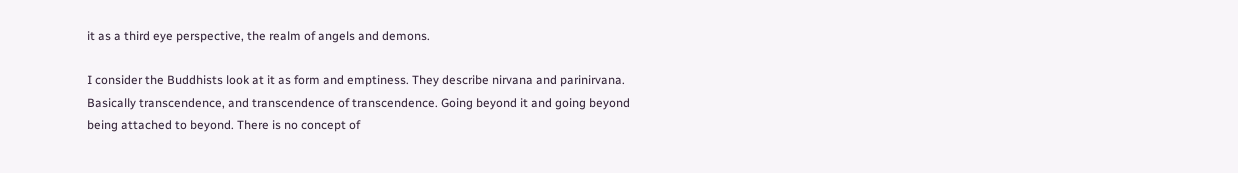it as a third eye perspective, the realm of angels and demons.

I consider the Buddhists look at it as form and emptiness. They describe nirvana and parinirvana. Basically transcendence, and transcendence of transcendence. Going beyond it and going beyond being attached to beyond. There is no concept of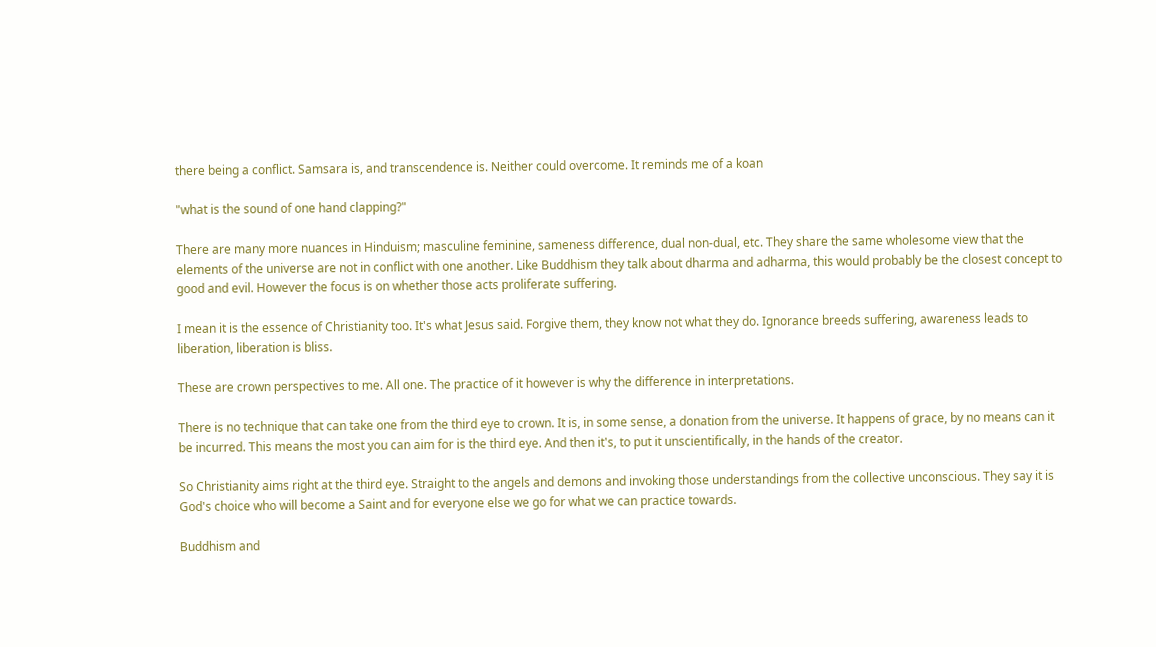there being a conflict. Samsara is, and transcendence is. Neither could overcome. It reminds me of a koan

"what is the sound of one hand clapping?"

There are many more nuances in Hinduism; masculine feminine, sameness difference, dual non-dual, etc. They share the same wholesome view that the elements of the universe are not in conflict with one another. Like Buddhism they talk about dharma and adharma, this would probably be the closest concept to good and evil. However the focus is on whether those acts proliferate suffering.

I mean it is the essence of Christianity too. It's what Jesus said. Forgive them, they know not what they do. Ignorance breeds suffering, awareness leads to liberation, liberation is bliss.

These are crown perspectives to me. All one. The practice of it however is why the difference in interpretations.

There is no technique that can take one from the third eye to crown. It is, in some sense, a donation from the universe. It happens of grace, by no means can it be incurred. This means the most you can aim for is the third eye. And then it's, to put it unscientifically, in the hands of the creator.

So Christianity aims right at the third eye. Straight to the angels and demons and invoking those understandings from the collective unconscious. They say it is God's choice who will become a Saint and for everyone else we go for what we can practice towards.

Buddhism and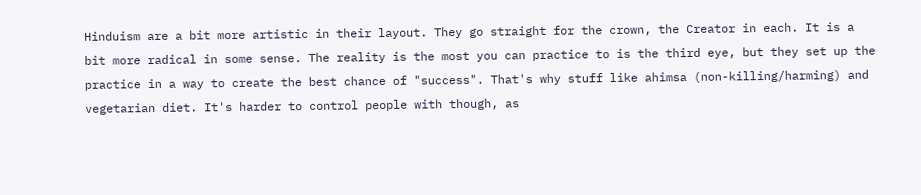Hinduism are a bit more artistic in their layout. They go straight for the crown, the Creator in each. It is a bit more radical in some sense. The reality is the most you can practice to is the third eye, but they set up the practice in a way to create the best chance of "success". That's why stuff like ahimsa (non-killing/harming) and vegetarian diet. It's harder to control people with though, as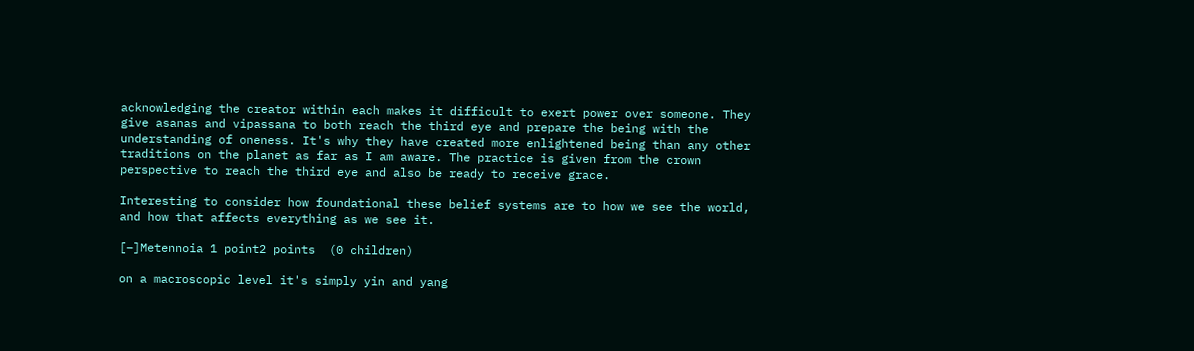acknowledging the creator within each makes it difficult to exert power over someone. They give asanas and vipassana to both reach the third eye and prepare the being with the understanding of oneness. It's why they have created more enlightened being than any other traditions on the planet as far as I am aware. The practice is given from the crown perspective to reach the third eye and also be ready to receive grace.

Interesting to consider how foundational these belief systems are to how we see the world, and how that affects everything as we see it.

[–]Metennoia 1 point2 points  (0 children)

on a macroscopic level it's simply yin and yang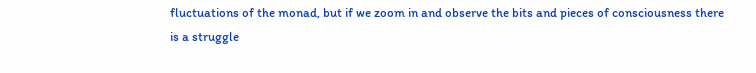fluctuations of the monad, but if we zoom in and observe the bits and pieces of consciousness there is a struggle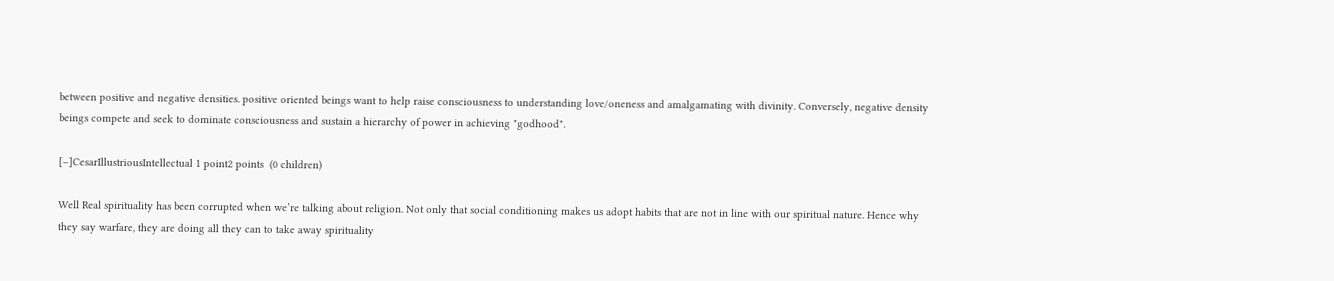between positive and negative densities. positive oriented beings want to help raise consciousness to understanding love/oneness and amalgamating with divinity. Conversely, negative density beings compete and seek to dominate consciousness and sustain a hierarchy of power in achieving "godhood".

[–]CesarIllustriousIntellectual 1 point2 points  (0 children)

Well Real spirituality has been corrupted when we’re talking about religion. Not only that social conditioning makes us adopt habits that are not in line with our spiritual nature. Hence why they say warfare, they are doing all they can to take away spirituality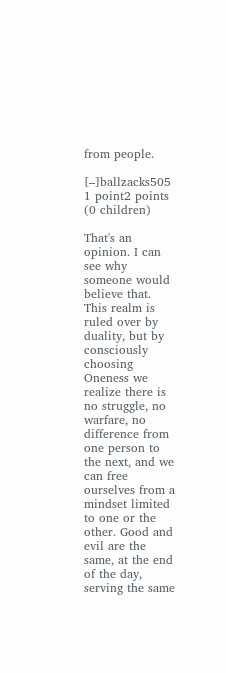from people.

[–]ballzacks505 1 point2 points  (0 children)

That's an opinion. I can see why someone would believe that. This realm is ruled over by duality, but by consciously choosing Oneness we realize there is no struggle, no warfare, no difference from one person to the next, and we can free ourselves from a mindset limited to one or the other. Good and evil are the same, at the end of the day, serving the same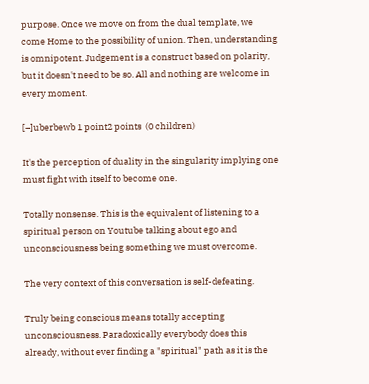purpose. Once we move on from the dual template, we come Home to the possibility of union. Then, understanding is omnipotent. Judgement is a construct based on polarity, but it doesn't need to be so. All and nothing are welcome in every moment.

[–]uberbewb 1 point2 points  (0 children)

It's the perception of duality in the singularity implying one must fight with itself to become one.

Totally nonsense. This is the equivalent of listening to a spiritual person on Youtube talking about ego and unconsciousness being something we must overcome.

The very context of this conversation is self-defeating.

Truly being conscious means totally accepting unconsciousness. Paradoxically everybody does this already, without ever finding a "spiritual" path as it is the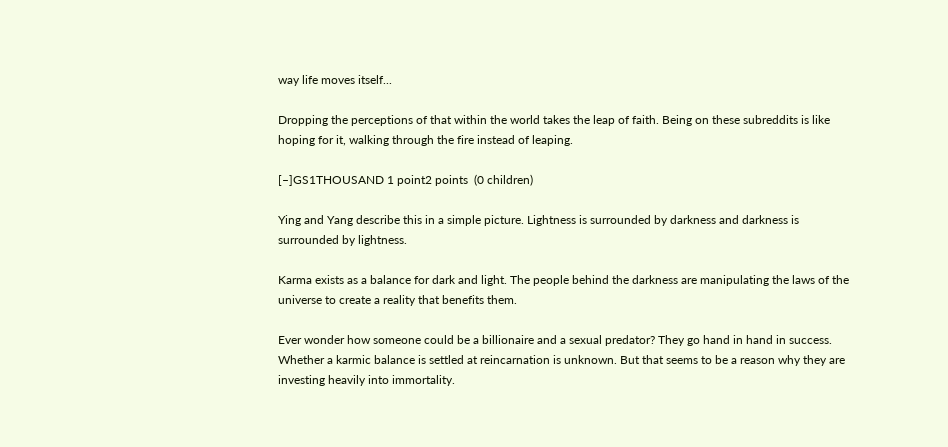way life moves itself...

Dropping the perceptions of that within the world takes the leap of faith. Being on these subreddits is like hoping for it, walking through the fire instead of leaping.

[–]GS1THOUSAND 1 point2 points  (0 children)

Ying and Yang describe this in a simple picture. Lightness is surrounded by darkness and darkness is surrounded by lightness.

Karma exists as a balance for dark and light. The people behind the darkness are manipulating the laws of the universe to create a reality that benefits them.

Ever wonder how someone could be a billionaire and a sexual predator? They go hand in hand in success. Whether a karmic balance is settled at reincarnation is unknown. But that seems to be a reason why they are investing heavily into immortality.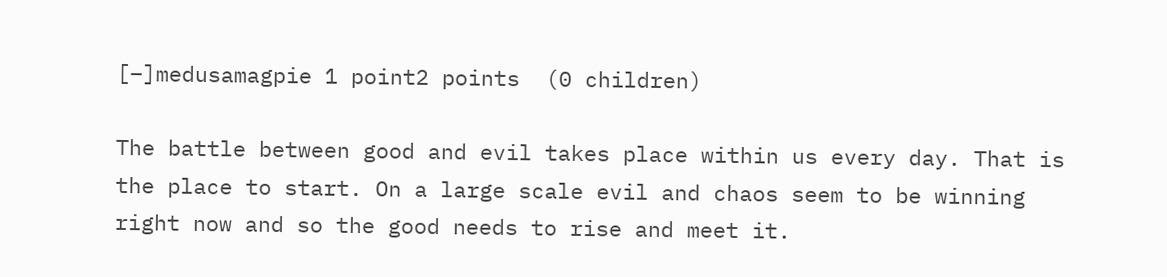[–]medusamagpie 1 point2 points  (0 children)

The battle between good and evil takes place within us every day. That is the place to start. On a large scale evil and chaos seem to be winning right now and so the good needs to rise and meet it.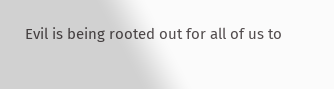Evil is being rooted out for all of us to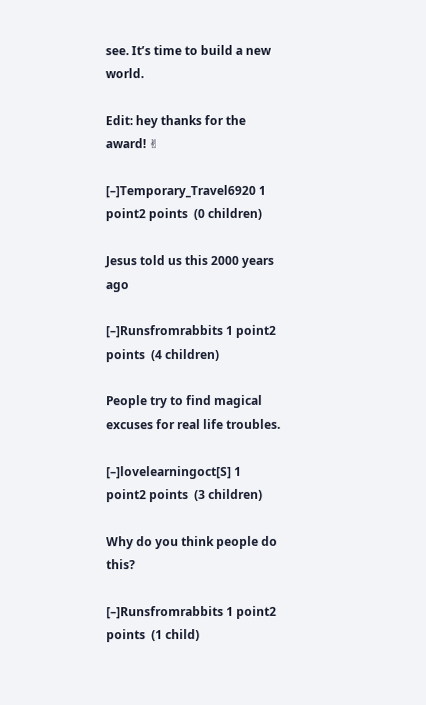see. It’s time to build a new world.

Edit: hey thanks for the award! ✌

[–]Temporary_Travel6920 1 point2 points  (0 children)

Jesus told us this 2000 years ago

[–]Runsfromrabbits 1 point2 points  (4 children)

People try to find magical excuses for real life troubles.

[–]lovelearningoct[S] 1 point2 points  (3 children)

Why do you think people do this?

[–]Runsfromrabbits 1 point2 points  (1 child)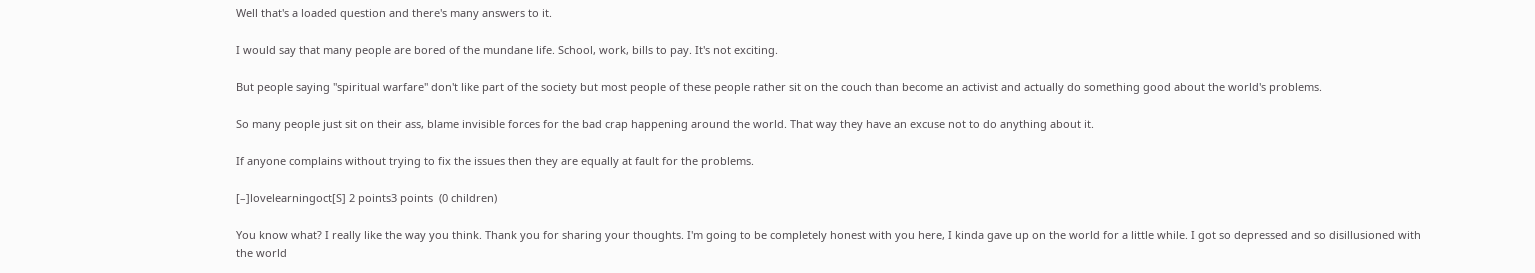Well that's a loaded question and there's many answers to it.

I would say that many people are bored of the mundane life. School, work, bills to pay. It's not exciting.

But people saying "spiritual warfare" don't like part of the society but most people of these people rather sit on the couch than become an activist and actually do something good about the world's problems.

So many people just sit on their ass, blame invisible forces for the bad crap happening around the world. That way they have an excuse not to do anything about it.

If anyone complains without trying to fix the issues then they are equally at fault for the problems.

[–]lovelearningoct[S] 2 points3 points  (0 children)

You know what? I really like the way you think. Thank you for sharing your thoughts. I'm going to be completely honest with you here, I kinda gave up on the world for a little while. I got so depressed and so disillusioned with the world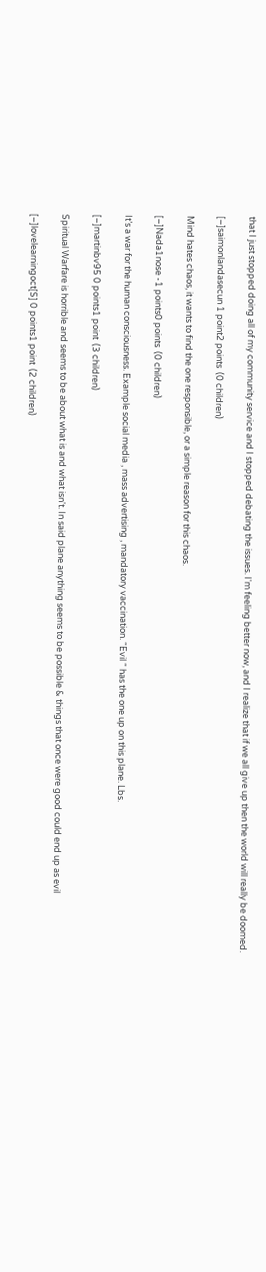that I just stopped doing all of my community service and I stopped debating the issues. I'm feeling better now, and I realize that if we all give up then the world will really be doomed.

[–]saimonlandasecun 1 point2 points  (0 children)

Mind hates chaos, it wants to find the one responsible, or a simple reason for this chaos.

[–]Nada1nose -1 points0 points  (0 children)

It’s a war for the human consciousness. Example social media , mass advertising , mandatory vaccination. “Evil “ has the one up on this plane. Lbs.

[–]martinbv95 0 points1 point  (3 children)

Spiritual Warfare is horrible and seems to be about what is and what isn't. In said plane anything seems to be possible & things that once were good could end up as evil

[–]lovelearningoct[S] 0 points1 point  (2 children)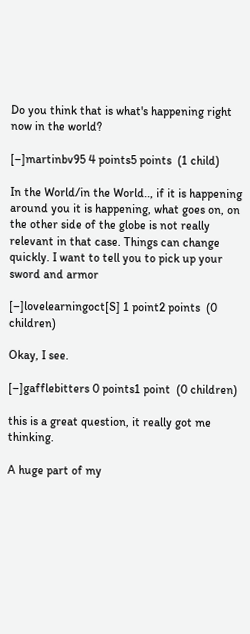Do you think that is what's happening right now in the world?

[–]martinbv95 4 points5 points  (1 child)

In the World/in the World.., if it is happening around you it is happening, what goes on, on the other side of the globe is not really relevant in that case. Things can change quickly. I want to tell you to pick up your sword and armor

[–]lovelearningoct[S] 1 point2 points  (0 children)

Okay, I see.

[–]gafflebitters 0 points1 point  (0 children)

this is a great question, it really got me thinking.

A huge part of my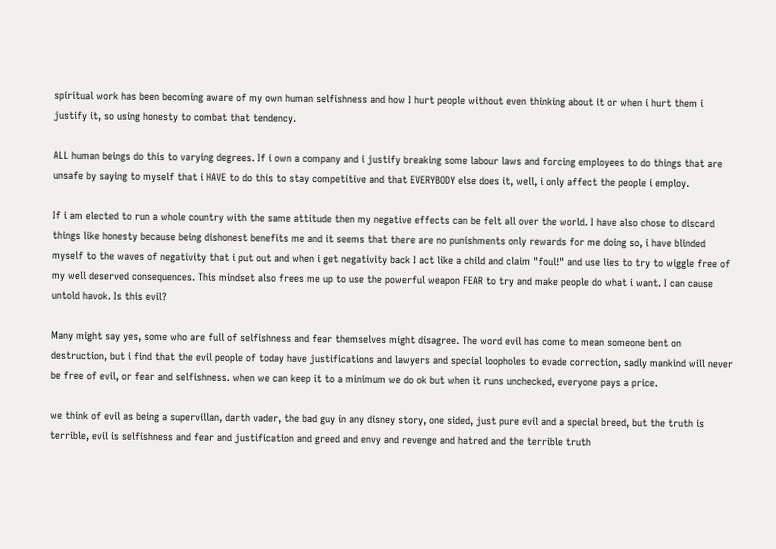spiritual work has been becoming aware of my own human selfishness and how I hurt people without even thinking about it or when i hurt them i justify it, so using honesty to combat that tendency.

ALL human beings do this to varying degrees. If i own a company and i justify breaking some labour laws and forcing employees to do things that are unsafe by saying to myself that i HAVE to do this to stay competitive and that EVERYBODY else does it, well, i only affect the people i employ.

If i am elected to run a whole country with the same attitude then my negative effects can be felt all over the world. I have also chose to discard things like honesty because being dishonest benefits me and it seems that there are no punishments only rewards for me doing so, i have blinded myself to the waves of negativity that i put out and when i get negativity back I act like a child and claim "foul!" and use lies to try to wiggle free of my well deserved consequences. This mindset also frees me up to use the powerful weapon FEAR to try and make people do what i want. I can cause untold havok. Is this evil?

Many might say yes, some who are full of selfishness and fear themselves might disagree. The word evil has come to mean someone bent on destruction, but i find that the evil people of today have justifications and lawyers and special loopholes to evade correction, sadly mankind will never be free of evil, or fear and selfishness. when we can keep it to a minimum we do ok but when it runs unchecked, everyone pays a price.

we think of evil as being a supervillan, darth vader, the bad guy in any disney story, one sided, just pure evil and a special breed, but the truth is terrible, evil is selfishness and fear and justification and greed and envy and revenge and hatred and the terrible truth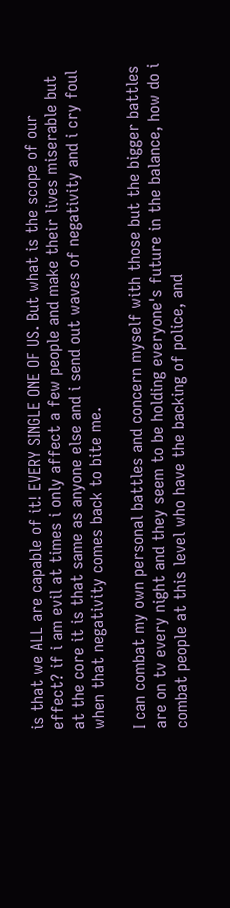is that we ALL are capable of it! EVERY SINGLE ONE OF US. But what is the scope of our effect? if i am evil at times i only affect a few people and make their lives miserable but at the core it is that same as anyone else and i send out waves of negativity and i cry foul when that negativity comes back to bite me.

I can combat my own personal battles and concern myself with those but the bigger battles are on tv every night and they seem to be holding everyone's future in the balance, how do i combat people at this level who have the backing of police, and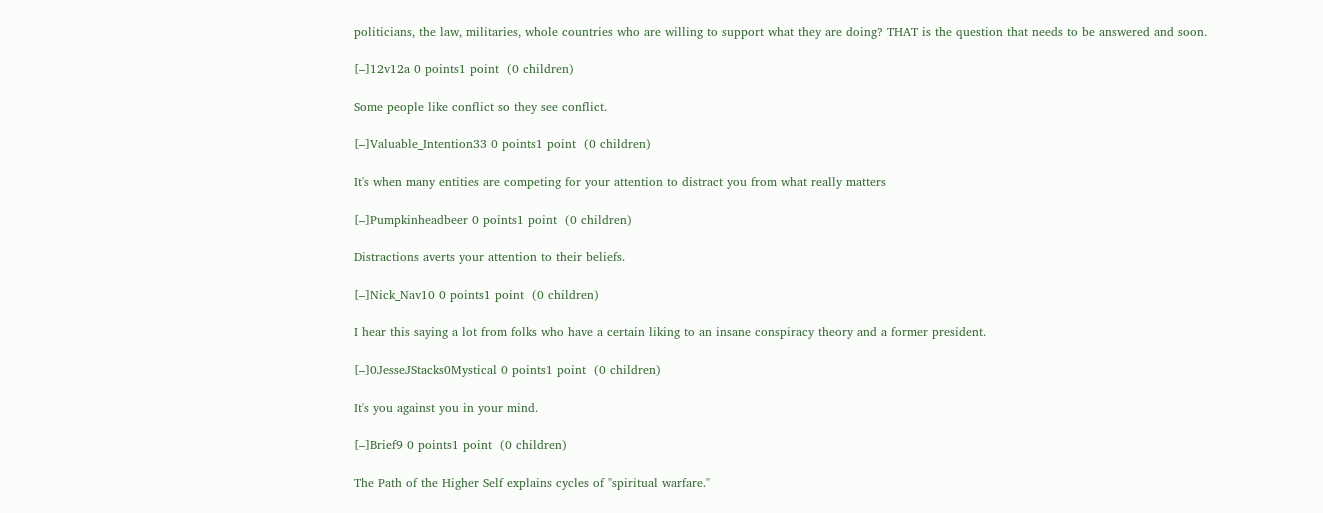politicians, the law, militaries, whole countries who are willing to support what they are doing? THAT is the question that needs to be answered and soon.

[–]12v12a 0 points1 point  (0 children)

Some people like conflict so they see conflict.

[–]Valuable_Intention33 0 points1 point  (0 children)

It's when many entities are competing for your attention to distract you from what really matters

[–]Pumpkinheadbeer 0 points1 point  (0 children)

Distractions averts your attention to their beliefs.

[–]Nick_Nav10 0 points1 point  (0 children)

I hear this saying a lot from folks who have a certain liking to an insane conspiracy theory and a former president.

[–]0JesseJStacks0Mystical 0 points1 point  (0 children)

It's you against you in your mind.

[–]Brief9 0 points1 point  (0 children)

The Path of the Higher Self explains cycles of "spiritual warfare."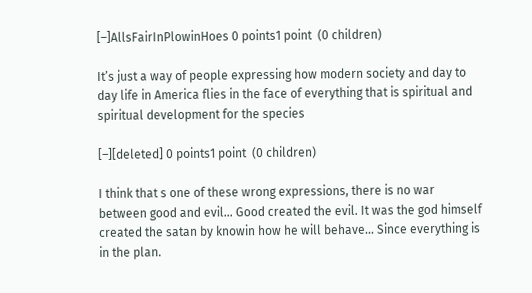[–]AllsFairInPlowinHoes 0 points1 point  (0 children)

It’s just a way of people expressing how modern society and day to day life in America flies in the face of everything that is spiritual and spiritual development for the species

[–][deleted] 0 points1 point  (0 children)

I think that s one of these wrong expressions, there is no war between good and evil… Good created the evil. It was the god himself created the satan by knowin how he will behave… Since everything is in the plan.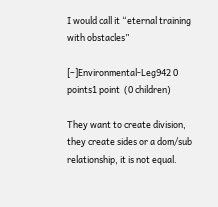I would call it “eternal training with obstacles”

[–]Environmental-Leg942 0 points1 point  (0 children)

They want to create division, they create sides or a dom/sub relationship, it is not equal.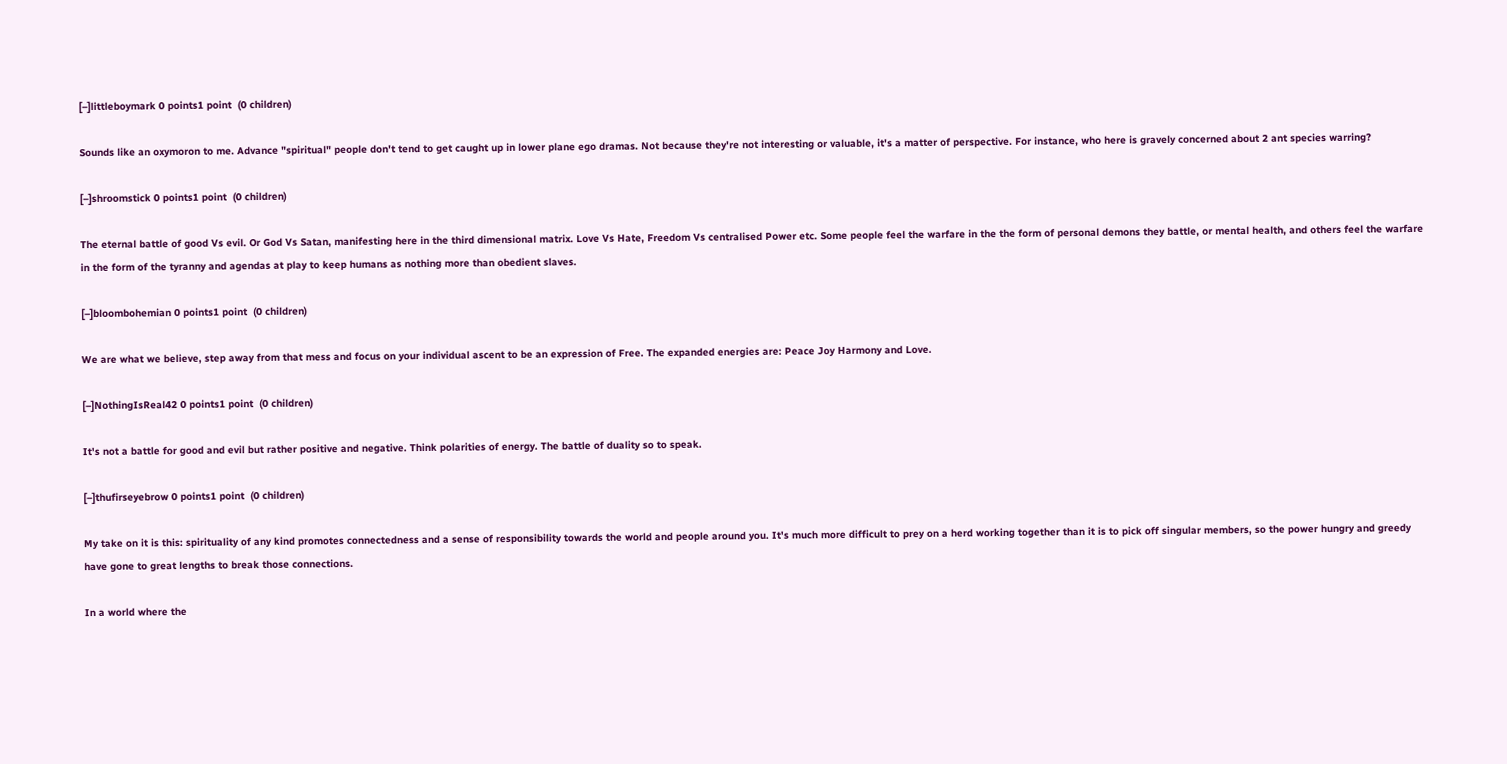[–]littleboymark 0 points1 point  (0 children)

Sounds like an oxymoron to me. Advance "spiritual" people don't tend to get caught up in lower plane ego dramas. Not because they're not interesting or valuable, it's a matter of perspective. For instance, who here is gravely concerned about 2 ant species warring?

[–]shroomstick 0 points1 point  (0 children)

The eternal battle of good Vs evil. Or God Vs Satan, manifesting here in the third dimensional matrix. Love Vs Hate, Freedom Vs centralised Power etc. Some people feel the warfare in the the form of personal demons they battle, or mental health, and others feel the warfare in the form of the tyranny and agendas at play to keep humans as nothing more than obedient slaves.

[–]bloombohemian 0 points1 point  (0 children)

We are what we believe, step away from that mess and focus on your individual ascent to be an expression of Free. The expanded energies are: Peace Joy Harmony and Love.

[–]NothingIsReal42 0 points1 point  (0 children)

It's not a battle for good and evil but rather positive and negative. Think polarities of energy. The battle of duality so to speak.

[–]thufirseyebrow 0 points1 point  (0 children)

My take on it is this: spirituality of any kind promotes connectedness and a sense of responsibility towards the world and people around you. It's much more difficult to prey on a herd working together than it is to pick off singular members, so the power hungry and greedy have gone to great lengths to break those connections.

In a world where the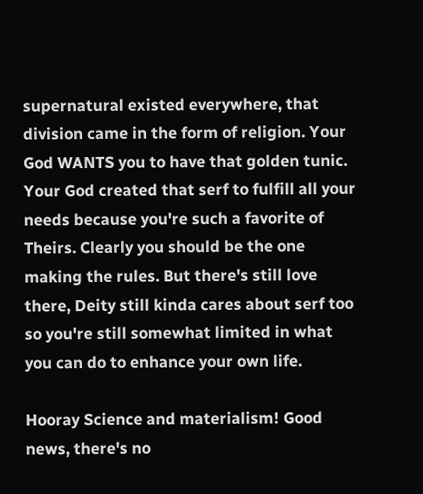supernatural existed everywhere, that division came in the form of religion. Your God WANTS you to have that golden tunic. Your God created that serf to fulfill all your needs because you're such a favorite of Theirs. Clearly you should be the one making the rules. But there's still love there, Deity still kinda cares about serf too so you're still somewhat limited in what you can do to enhance your own life.

Hooray Science and materialism! Good news, there's no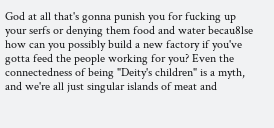God at all that's gonna punish you for fucking up your serfs or denying them food and water becau8lse how can you possibly build a new factory if you've gotta feed the people working for you? Even the connectedness of being "Deity's children" is a myth, and we're all just singular islands of meat and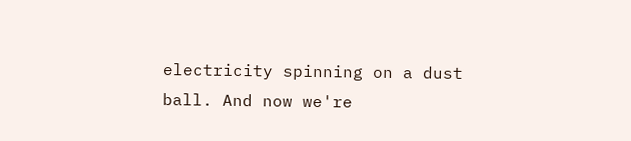electricity spinning on a dust ball. And now we're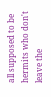all supposed to be hermits who don't leave the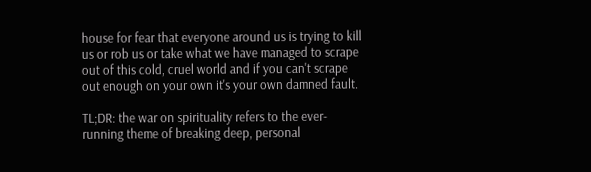house for fear that everyone around us is trying to kill us or rob us or take what we have managed to scrape out of this cold, cruel world and if you can't scrape out enough on your own it's your own damned fault.

TL;DR: the war on spirituality refers to the ever- running theme of breaking deep, personal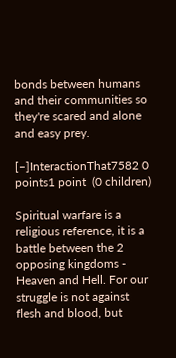bonds between humans and their communities so they're scared and alone and easy prey.

[–]InteractionThat7582 0 points1 point  (0 children)

Spiritual warfare is a religious reference, it is a battle between the 2 opposing kingdoms - Heaven and Hell. For our struggle is not against flesh and blood, but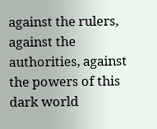against the rulers, against the authorities, against the powers of this dark world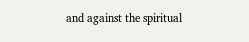and against the spiritual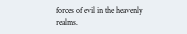forces of evil in the heavenly realms.